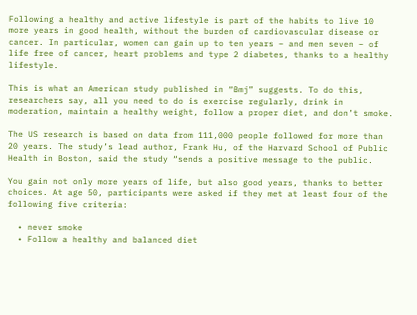Following a healthy and active lifestyle is part of the habits to live 10 more years in good health, without the burden of cardiovascular disease or cancer. In particular, women can gain up to ten years – and men seven – of life free of cancer, heart problems and type 2 diabetes, thanks to a healthy lifestyle.

This is what an American study published in “Bmj” suggests. To do this, researchers say, all you need to do is exercise regularly, drink in moderation, maintain a healthy weight, follow a proper diet, and don’t smoke.

The US research is based on data from 111,000 people followed for more than 20 years. The study’s lead author, Frank Hu, of the Harvard School of Public Health in Boston, said the study “sends a positive message to the public.

You gain not only more years of life, but also good years, thanks to better choices. At age 50, participants were asked if they met at least four of the following five criteria:

  • never smoke
  • Follow a healthy and balanced diet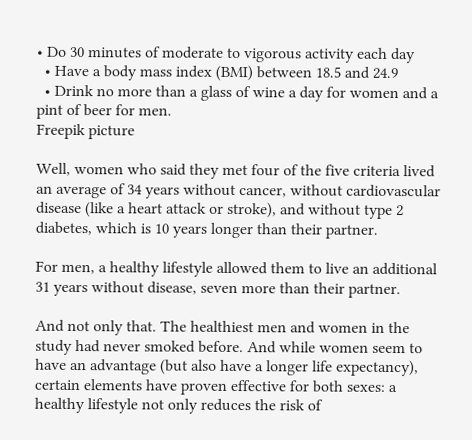• Do 30 minutes of moderate to vigorous activity each day
  • Have a body mass index (BMI) between 18.5 and 24.9
  • Drink no more than a glass of wine a day for women and a pint of beer for men.
Freepik picture

Well, women who said they met four of the five criteria lived an average of 34 years without cancer, without cardiovascular disease (like a heart attack or stroke), and without type 2 diabetes, which is 10 years longer than their partner.

For men, a healthy lifestyle allowed them to live an additional 31 years without disease, seven more than their partner.

And not only that. The healthiest men and women in the study had never smoked before. And while women seem to have an advantage (but also have a longer life expectancy), certain elements have proven effective for both sexes: a healthy lifestyle not only reduces the risk of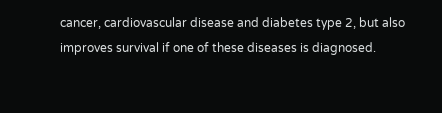cancer, cardiovascular disease and diabetes type 2, but also improves survival if one of these diseases is diagnosed.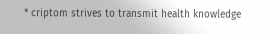* criptom strives to transmit health knowledge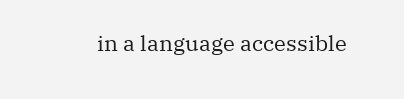in a language accessible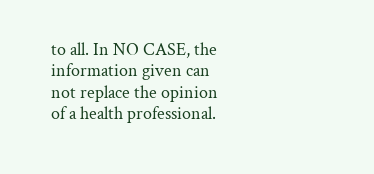to all. In NO CASE, the information given can not replace the opinion of a health professional.